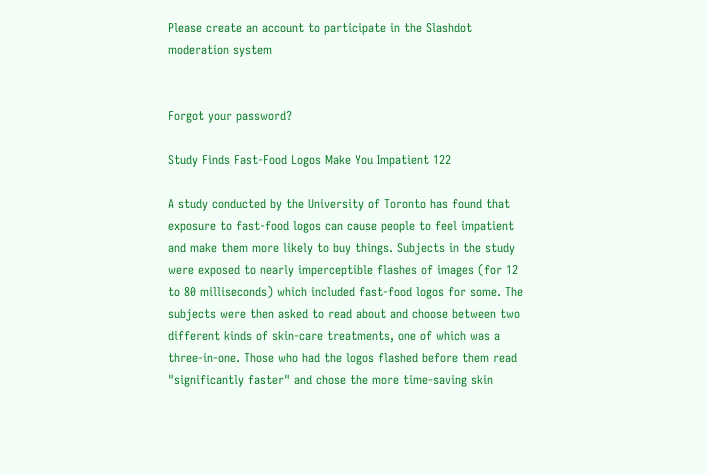Please create an account to participate in the Slashdot moderation system


Forgot your password?

Study Finds Fast-Food Logos Make You Impatient 122

A study conducted by the University of Toronto has found that exposure to fast-food logos can cause people to feel impatient and make them more likely to buy things. Subjects in the study were exposed to nearly imperceptible flashes of images (for 12 to 80 milliseconds) which included fast-food logos for some. The subjects were then asked to read about and choose between two different kinds of skin-care treatments, one of which was a three-in-one. Those who had the logos flashed before them read "significantly faster" and chose the more time-saving skin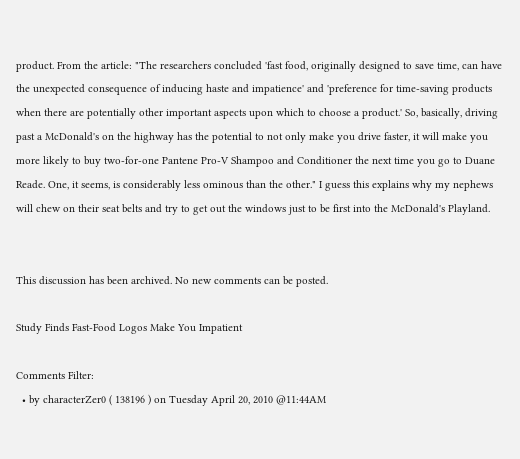product. From the article: "The researchers concluded 'fast food, originally designed to save time, can have the unexpected consequence of inducing haste and impatience' and 'preference for time-saving products when there are potentially other important aspects upon which to choose a product.' So, basically, driving past a McDonald's on the highway has the potential to not only make you drive faster, it will make you more likely to buy two-for-one Pantene Pro-V Shampoo and Conditioner the next time you go to Duane Reade. One, it seems, is considerably less ominous than the other." I guess this explains why my nephews will chew on their seat belts and try to get out the windows just to be first into the McDonald's Playland.


This discussion has been archived. No new comments can be posted.

Study Finds Fast-Food Logos Make You Impatient

Comments Filter:
  • by characterZer0 ( 138196 ) on Tuesday April 20, 2010 @11:44AM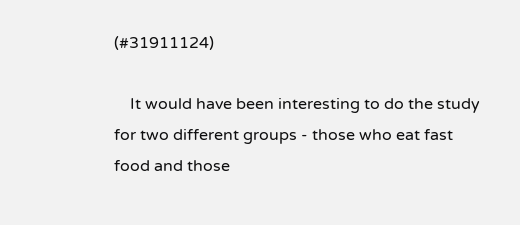(#31911124)

    It would have been interesting to do the study for two different groups - those who eat fast food and those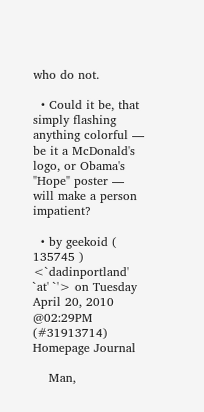who do not.

  • Could it be, that simply flashing anything colorful — be it a McDonald's logo, or Obama's "Hope" poster — will make a person impatient?

  • by geekoid ( 135745 ) <`dadinportland' `at' `'> on Tuesday April 20, 2010 @02:29PM (#31913714) Homepage Journal

    Man,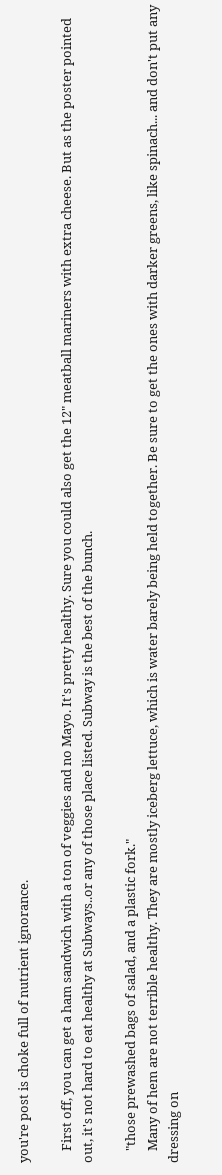you're post is choke full of nutrient ignorance.

    First off, you can get a ham sandwich with a ton of veggies and no Mayo. It's pretty healthy. Sure you could also get the 12" meatball mariners with extra cheese. But as the poster pointed out, it's not hard to eat healthy at Subways..or any of those place listed. Subway is the best of the bunch.

    "those prewashed bags of salad, and a plastic fork."
    Many of hem are not terrible healthy. They are mostly iceberg lettuce, which is water barely being held together. Be sure to get the ones with darker greens, like spinach... and don't put any dressing on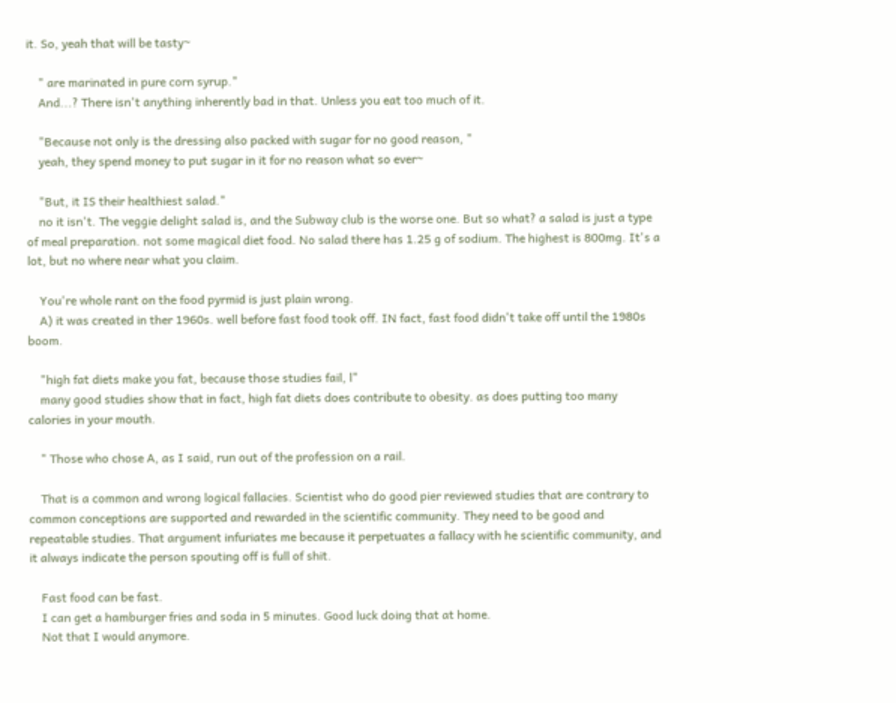it. So, yeah that will be tasty~

    " are marinated in pure corn syrup."
    And...? There isn't anything inherently bad in that. Unless you eat too much of it.

    "Because not only is the dressing also packed with sugar for no good reason, "
    yeah, they spend money to put sugar in it for no reason what so ever~

    "But, it IS their healthiest salad."
    no it isn't. The veggie delight salad is, and the Subway club is the worse one. But so what? a salad is just a type of meal preparation. not some magical diet food. No salad there has 1.25 g of sodium. The highest is 800mg. It's a lot, but no where near what you claim.

    You're whole rant on the food pyrmid is just plain wrong.
    A) it was created in ther 1960s. well before fast food took off. IN fact, fast food didn't take off until the 1980s boom.

    "high fat diets make you fat, because those studies fail, l"
    many good studies show that in fact, high fat diets does contribute to obesity. as does putting too many calories in your mouth.

    " Those who chose A, as I said, run out of the profession on a rail.

    That is a common and wrong logical fallacies. Scientist who do good pier reviewed studies that are contrary to common conceptions are supported and rewarded in the scientific community. They need to be good and repeatable studies. That argument infuriates me because it perpetuates a fallacy with he scientific community, and it always indicate the person spouting off is full of shit.

    Fast food can be fast.
    I can get a hamburger fries and soda in 5 minutes. Good luck doing that at home.
    Not that I would anymore.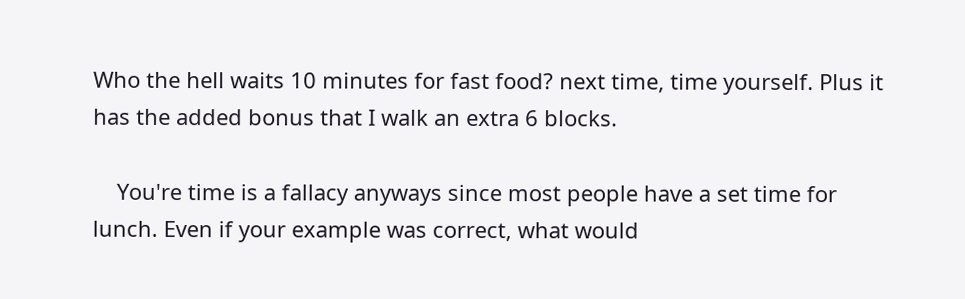Who the hell waits 10 minutes for fast food? next time, time yourself. Plus it has the added bonus that I walk an extra 6 blocks.

    You're time is a fallacy anyways since most people have a set time for lunch. Even if your example was correct, what would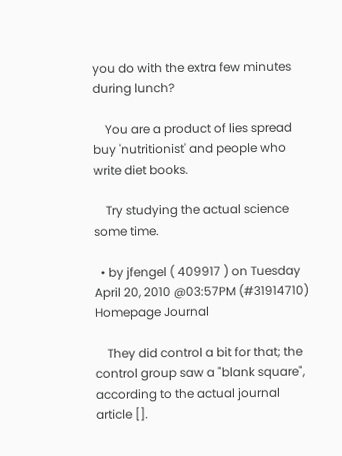you do with the extra few minutes during lunch?

    You are a product of lies spread buy 'nutritionist' and people who write diet books.

    Try studying the actual science some time.

  • by jfengel ( 409917 ) on Tuesday April 20, 2010 @03:57PM (#31914710) Homepage Journal

    They did control a bit for that; the control group saw a "blank square", according to the actual journal article [].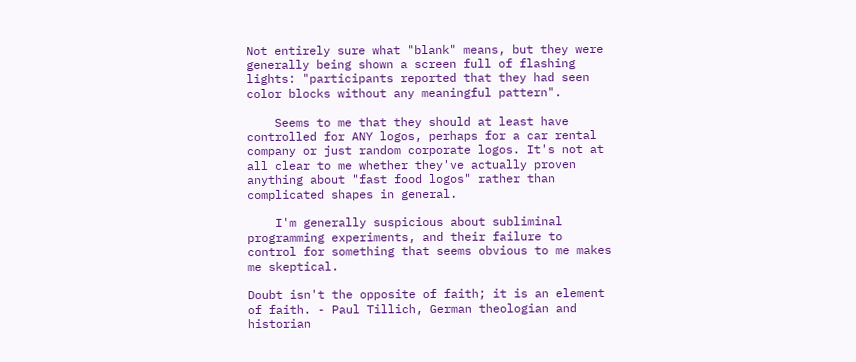Not entirely sure what "blank" means, but they were generally being shown a screen full of flashing lights: "participants reported that they had seen color blocks without any meaningful pattern".

    Seems to me that they should at least have controlled for ANY logos, perhaps for a car rental company or just random corporate logos. It's not at all clear to me whether they've actually proven anything about "fast food logos" rather than complicated shapes in general.

    I'm generally suspicious about subliminal programming experiments, and their failure to control for something that seems obvious to me makes me skeptical.

Doubt isn't the opposite of faith; it is an element of faith. - Paul Tillich, German theologian and historian